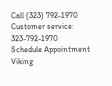Call (323) 792-1970
Customer service:    323-792-1970
Schedule Appointment
Viking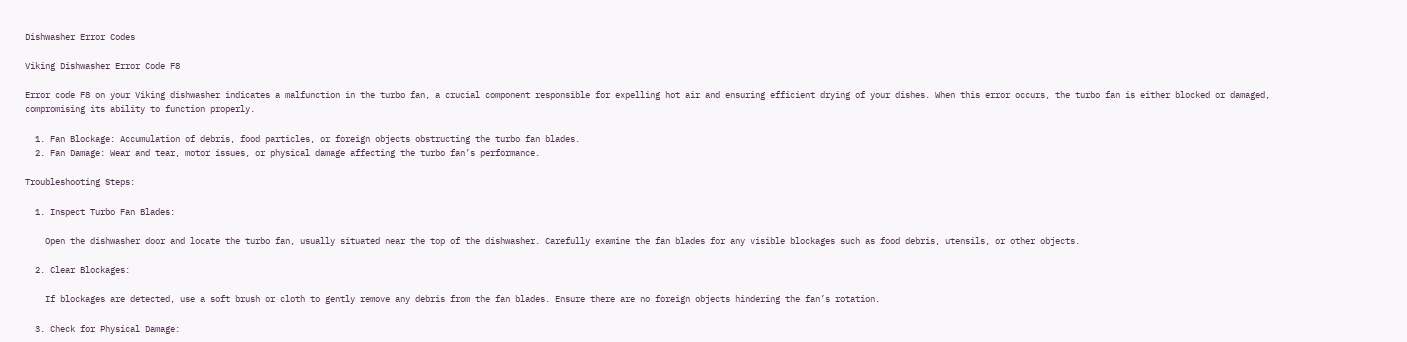Dishwasher Error Codes

Viking Dishwasher Error Code F8

Error code F8 on your Viking dishwasher indicates a malfunction in the turbo fan, a crucial component responsible for expelling hot air and ensuring efficient drying of your dishes. When this error occurs, the turbo fan is either blocked or damaged, compromising its ability to function properly.

  1. Fan Blockage: Accumulation of debris, food particles, or foreign objects obstructing the turbo fan blades.
  2. Fan Damage: Wear and tear, motor issues, or physical damage affecting the turbo fan’s performance.

Troubleshooting Steps:

  1. Inspect Turbo Fan Blades:

    Open the dishwasher door and locate the turbo fan, usually situated near the top of the dishwasher. Carefully examine the fan blades for any visible blockages such as food debris, utensils, or other objects.

  2. Clear Blockages:

    If blockages are detected, use a soft brush or cloth to gently remove any debris from the fan blades. Ensure there are no foreign objects hindering the fan’s rotation.

  3. Check for Physical Damage: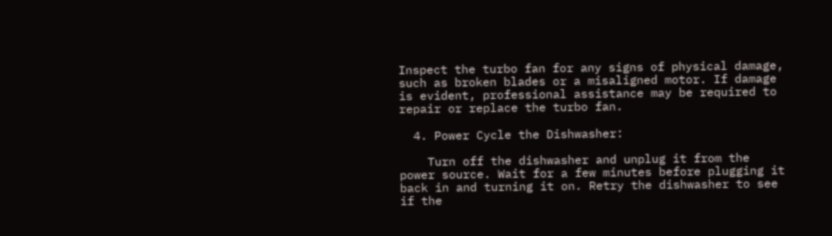Inspect the turbo fan for any signs of physical damage, such as broken blades or a misaligned motor. If damage is evident, professional assistance may be required to repair or replace the turbo fan.

  4. Power Cycle the Dishwasher:

    Turn off the dishwasher and unplug it from the power source. Wait for a few minutes before plugging it back in and turning it on. Retry the dishwasher to see if the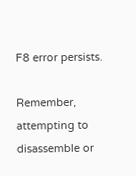F8 error persists.

Remember, attempting to disassemble or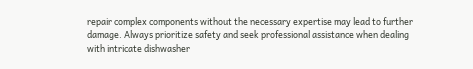repair complex components without the necessary expertise may lead to further damage. Always prioritize safety and seek professional assistance when dealing with intricate dishwasher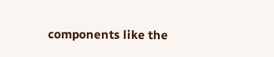components like the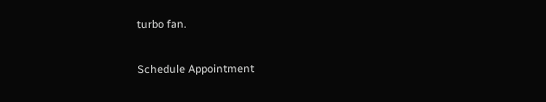turbo fan.

Schedule Appointment